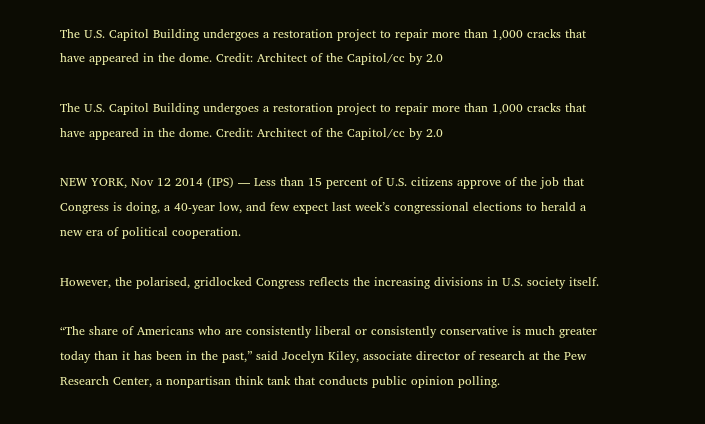The U.S. Capitol Building undergoes a restoration project to repair more than 1,000 cracks that have appeared in the dome. Credit: Architect of the Capitol/cc by 2.0

The U.S. Capitol Building undergoes a restoration project to repair more than 1,000 cracks that have appeared in the dome. Credit: Architect of the Capitol/cc by 2.0

NEW YORK, Nov 12 2014 (IPS) — Less than 15 percent of U.S. citizens approve of the job that Congress is doing, a 40-year low, and few expect last week’s congressional elections to herald a new era of political cooperation.

However, the polarised, gridlocked Congress reflects the increasing divisions in U.S. society itself.

“The share of Americans who are consistently liberal or consistently conservative is much greater today than it has been in the past,” said Jocelyn Kiley, associate director of research at the Pew Research Center, a nonpartisan think tank that conducts public opinion polling.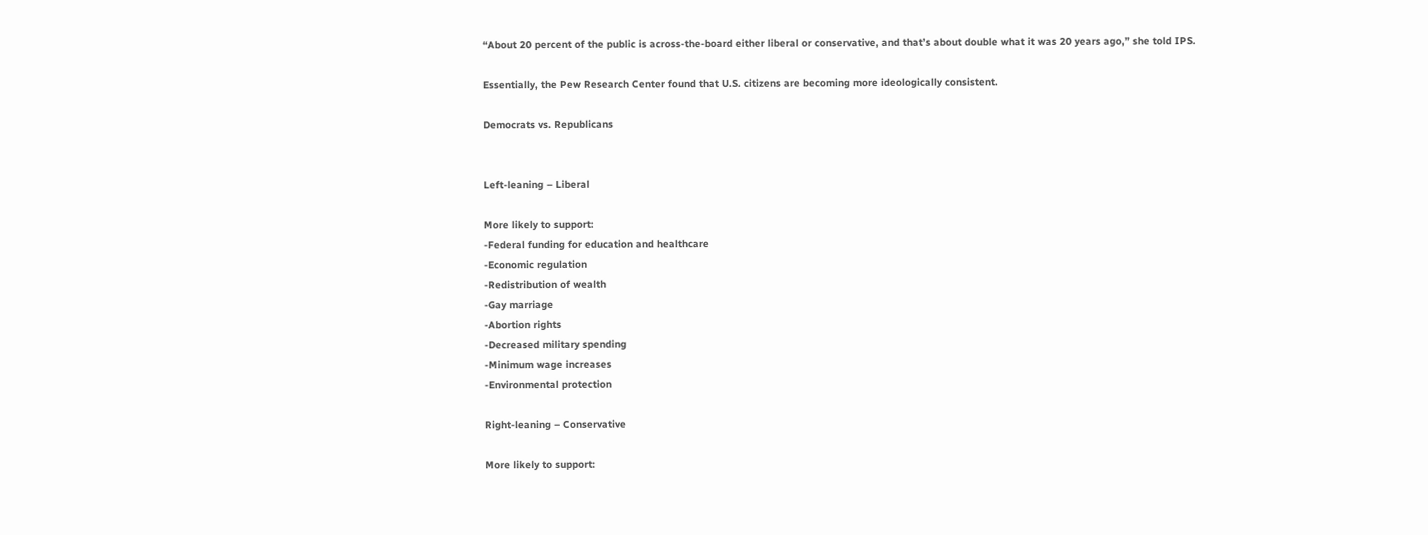“About 20 percent of the public is across-the-board either liberal or conservative, and that’s about double what it was 20 years ago,” she told IPS.

Essentially, the Pew Research Center found that U.S. citizens are becoming more ideologically consistent.

Democrats vs. Republicans


Left-leaning – Liberal

More likely to support:
-Federal funding for education and healthcare
-Economic regulation
-Redistribution of wealth
-Gay marriage
-Abortion rights
-Decreased military spending
-Minimum wage increases
-Environmental protection

Right-leaning – Conservative

More likely to support: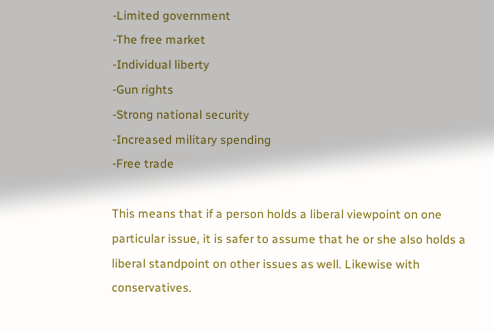-Limited government
-The free market
-Individual liberty
-Gun rights
-Strong national security
-Increased military spending
-Free trade

This means that if a person holds a liberal viewpoint on one particular issue, it is safer to assume that he or she also holds a liberal standpoint on other issues as well. Likewise with conservatives.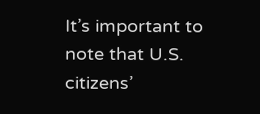It’s important to note that U.S. citizens’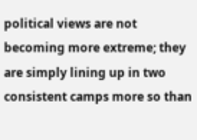political views are not becoming more extreme; they are simply lining up in two consistent camps more so than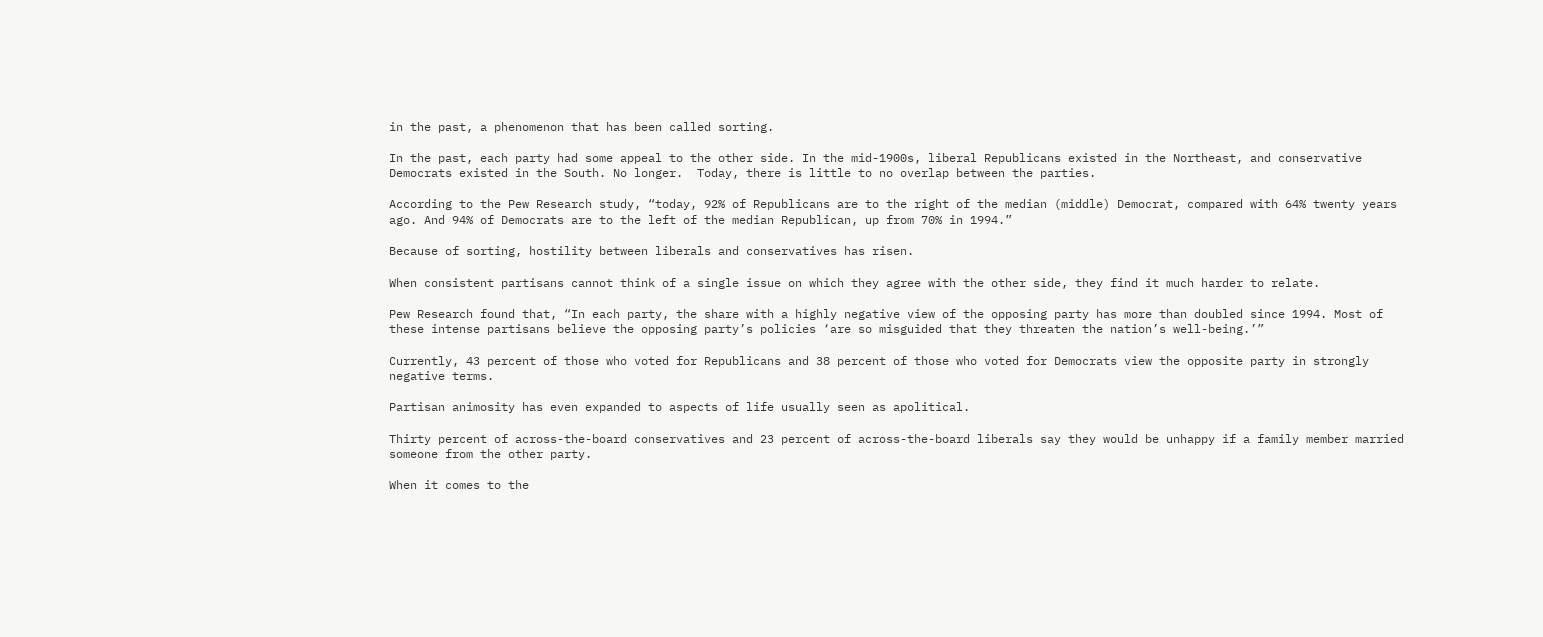in the past, a phenomenon that has been called sorting.

In the past, each party had some appeal to the other side. In the mid-1900s, liberal Republicans existed in the Northeast, and conservative Democrats existed in the South. No longer.  Today, there is little to no overlap between the parties.

According to the Pew Research study, “today, 92% of Republicans are to the right of the median (middle) Democrat, compared with 64% twenty years ago. And 94% of Democrats are to the left of the median Republican, up from 70% in 1994.”

Because of sorting, hostility between liberals and conservatives has risen.

When consistent partisans cannot think of a single issue on which they agree with the other side, they find it much harder to relate.

Pew Research found that, “In each party, the share with a highly negative view of the opposing party has more than doubled since 1994. Most of these intense partisans believe the opposing party’s policies ‘are so misguided that they threaten the nation’s well-being.’”

Currently, 43 percent of those who voted for Republicans and 38 percent of those who voted for Democrats view the opposite party in strongly negative terms.

Partisan animosity has even expanded to aspects of life usually seen as apolitical.

Thirty percent of across-the-board conservatives and 23 percent of across-the-board liberals say they would be unhappy if a family member married someone from the other party.

When it comes to the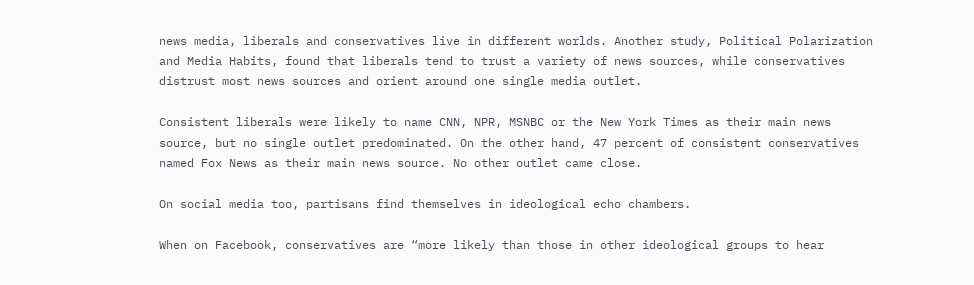news media, liberals and conservatives live in different worlds. Another study, Political Polarization and Media Habits, found that liberals tend to trust a variety of news sources, while conservatives distrust most news sources and orient around one single media outlet.

Consistent liberals were likely to name CNN, NPR, MSNBC or the New York Times as their main news source, but no single outlet predominated. On the other hand, 47 percent of consistent conservatives named Fox News as their main news source. No other outlet came close.

On social media too, partisans find themselves in ideological echo chambers.

When on Facebook, conservatives are “more likely than those in other ideological groups to hear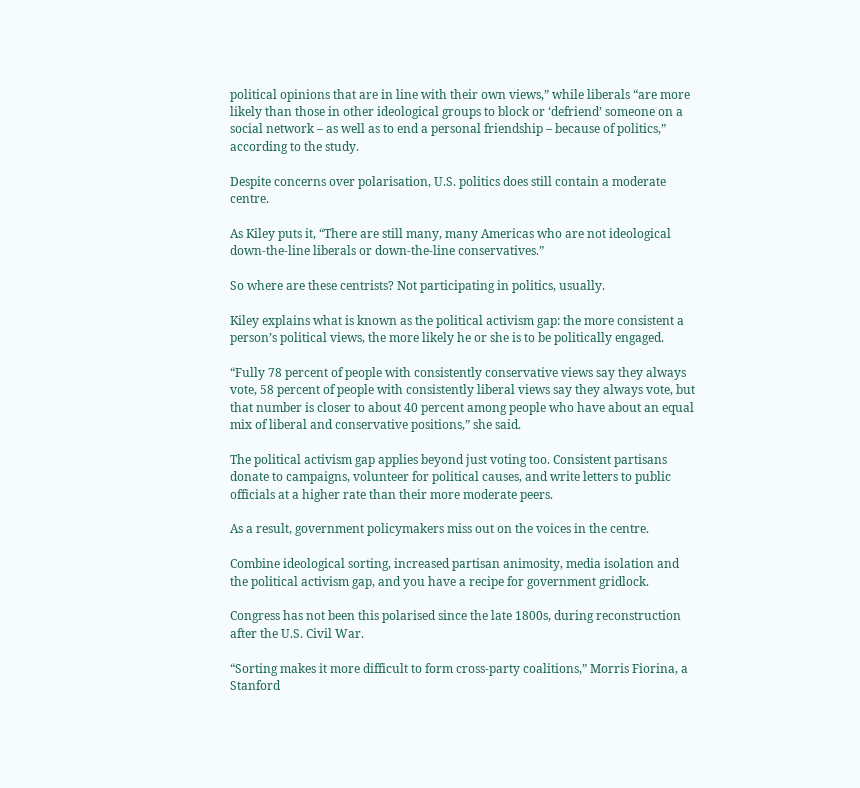political opinions that are in line with their own views,” while liberals “are more likely than those in other ideological groups to block or ‘defriend’ someone on a social network – as well as to end a personal friendship – because of politics,” according to the study.

Despite concerns over polarisation, U.S. politics does still contain a moderate centre.

As Kiley puts it, “There are still many, many Americas who are not ideological down-the-line liberals or down-the-line conservatives.”

So where are these centrists? Not participating in politics, usually.

Kiley explains what is known as the political activism gap: the more consistent a person’s political views, the more likely he or she is to be politically engaged.

“Fully 78 percent of people with consistently conservative views say they always vote, 58 percent of people with consistently liberal views say they always vote, but that number is closer to about 40 percent among people who have about an equal mix of liberal and conservative positions,” she said.

The political activism gap applies beyond just voting too. Consistent partisans donate to campaigns, volunteer for political causes, and write letters to public officials at a higher rate than their more moderate peers.

As a result, government policymakers miss out on the voices in the centre.

Combine ideological sorting, increased partisan animosity, media isolation and the political activism gap, and you have a recipe for government gridlock.

Congress has not been this polarised since the late 1800s, during reconstruction after the U.S. Civil War.

“Sorting makes it more difficult to form cross-party coalitions,” Morris Fiorina, a Stanford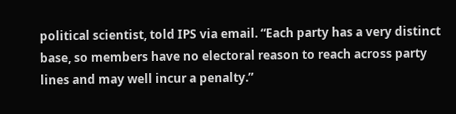political scientist, told IPS via email. “Each party has a very distinct base, so members have no electoral reason to reach across party lines and may well incur a penalty.”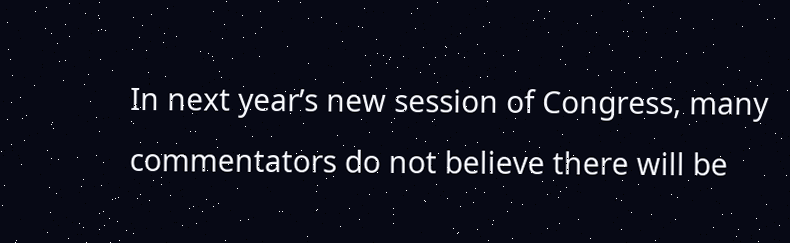In next year’s new session of Congress, many commentators do not believe there will be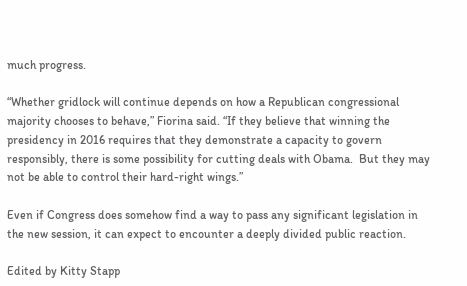much progress.

“Whether gridlock will continue depends on how a Republican congressional majority chooses to behave,” Fiorina said. “If they believe that winning the presidency in 2016 requires that they demonstrate a capacity to govern responsibly, there is some possibility for cutting deals with Obama.  But they may not be able to control their hard-right wings.”

Even if Congress does somehow find a way to pass any significant legislation in the new session, it can expect to encounter a deeply divided public reaction.

Edited by Kitty Stapp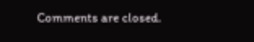Comments are closed.